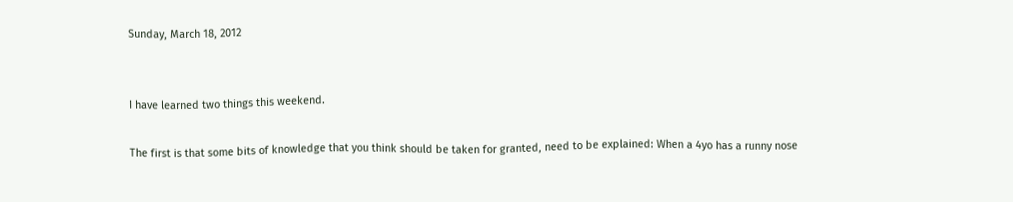Sunday, March 18, 2012


I have learned two things this weekend.

The first is that some bits of knowledge that you think should be taken for granted, need to be explained: When a 4yo has a runny nose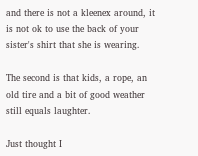and there is not a kleenex around, it is not ok to use the back of your sister's shirt that she is wearing.

The second is that kids, a rope, an old tire and a bit of good weather still equals laughter.

Just thought I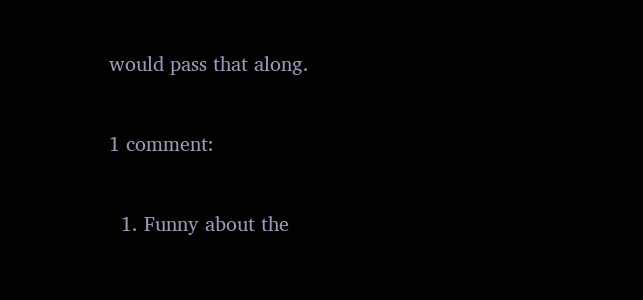would pass that along.

1 comment:

  1. Funny about the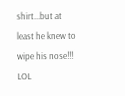shirt...but at least he knew to wipe his nose!!! LOL